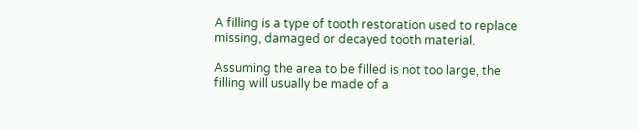A filling is a type of tooth restoration used to replace missing, damaged or decayed tooth material.

Assuming the area to be filled is not too large, the filling will usually be made of a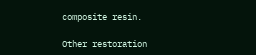composite resin.

Other restoration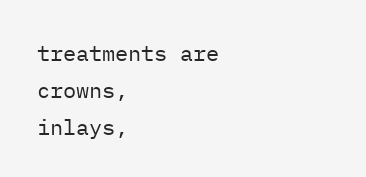treatments are crowns, inlays,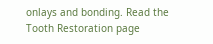onlays and bonding. Read the Tooth Restoration page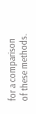for a comparison of these methods.